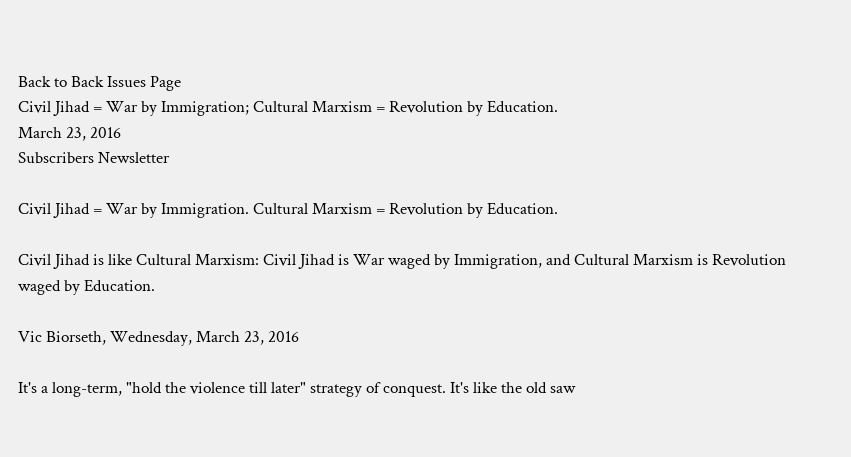Back to Back Issues Page
Civil Jihad = War by Immigration; Cultural Marxism = Revolution by Education.
March 23, 2016
Subscribers Newsletter

Civil Jihad = War by Immigration. Cultural Marxism = Revolution by Education.

Civil Jihad is like Cultural Marxism: Civil Jihad is War waged by Immigration, and Cultural Marxism is Revolution waged by Education.

Vic Biorseth, Wednesday, March 23, 2016

It's a long-term, "hold the violence till later" strategy of conquest. It's like the old saw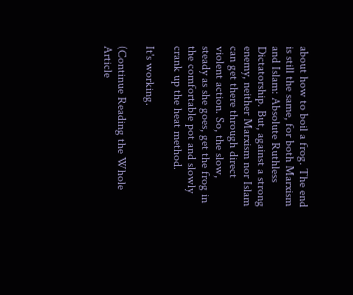about how to boil a frog. The end is still the same, for both Marxism and Islam: Absolute Ruthless Dictatorship. But, against a strong enemy, neither Marxism nor Islam can get there through direct violent action. So, the slow, steady as she goes, get the frog in the comfortable pot and slowly crank up the heat method.

It's working.

(Continue Reading the Whole Article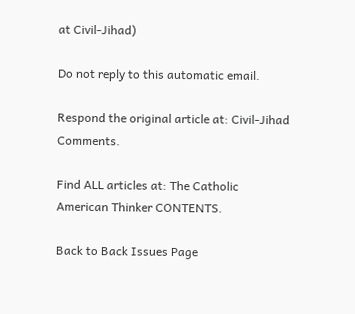at Civil-Jihad)

Do not reply to this automatic email.

Respond the original article at: Civil-Jihad Comments.

Find ALL articles at: The Catholic American Thinker CONTENTS.

Back to Back Issues Page